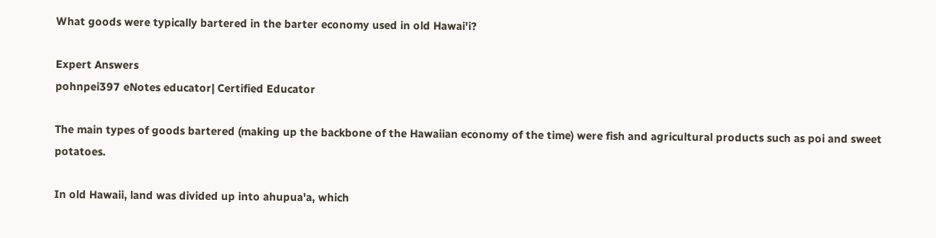What goods were typically bartered in the barter economy used in old Hawai'i?

Expert Answers
pohnpei397 eNotes educator| Certified Educator

The main types of goods bartered (making up the backbone of the Hawaiian economy of the time) were fish and agricultural products such as poi and sweet potatoes.

In old Hawaii, land was divided up into ahupua'a, which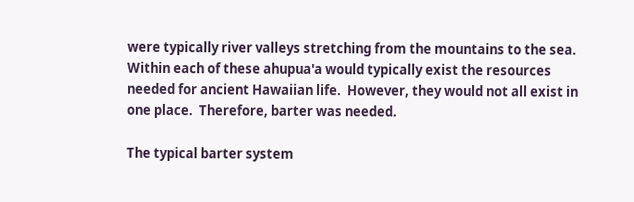were typically river valleys stretching from the mountains to the sea.  Within each of these ahupua'a would typically exist the resources needed for ancient Hawaiian life.  However, they would not all exist in one place.  Therefore, barter was needed.

The typical barter system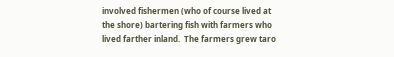involved fishermen (who of course lived at the shore) bartering fish with farmers who lived farther inland.  The farmers grew taro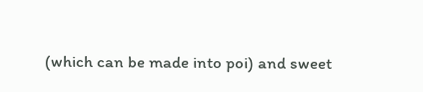(which can be made into poi) and sweet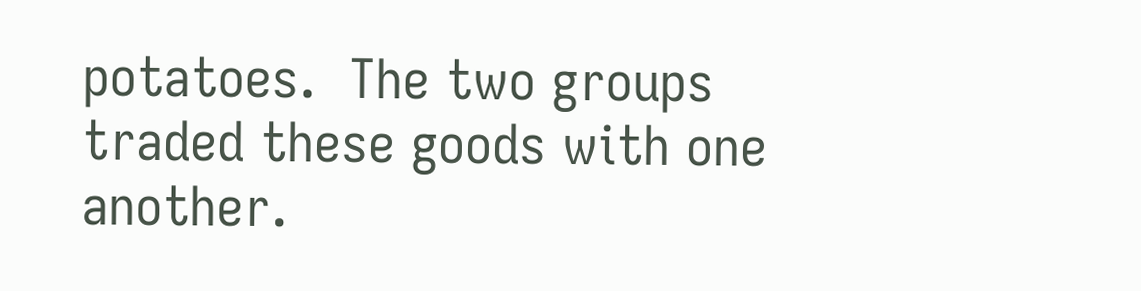potatoes.  The two groups traded these goods with one another.